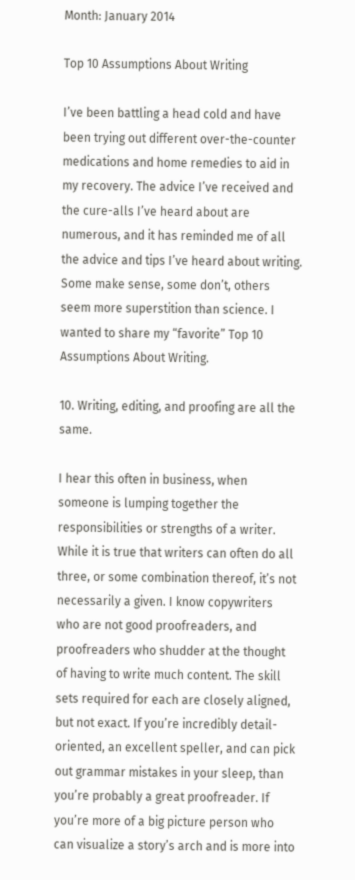Month: January 2014

Top 10 Assumptions About Writing

I’ve been battling a head cold and have been trying out different over-the-counter medications and home remedies to aid in my recovery. The advice I’ve received and the cure-alls I’ve heard about are numerous, and it has reminded me of all the advice and tips I’ve heard about writing. Some make sense, some don’t, others seem more superstition than science. I wanted to share my “favorite” Top 10 Assumptions About Writing.

10. Writing, editing, and proofing are all the same.

I hear this often in business, when someone is lumping together the responsibilities or strengths of a writer. While it is true that writers can often do all three, or some combination thereof, it’s not necessarily a given. I know copywriters who are not good proofreaders, and proofreaders who shudder at the thought of having to write much content. The skill sets required for each are closely aligned, but not exact. If you’re incredibly detail-oriented, an excellent speller, and can pick out grammar mistakes in your sleep, than you’re probably a great proofreader. If you’re more of a big picture person who can visualize a story’s arch and is more into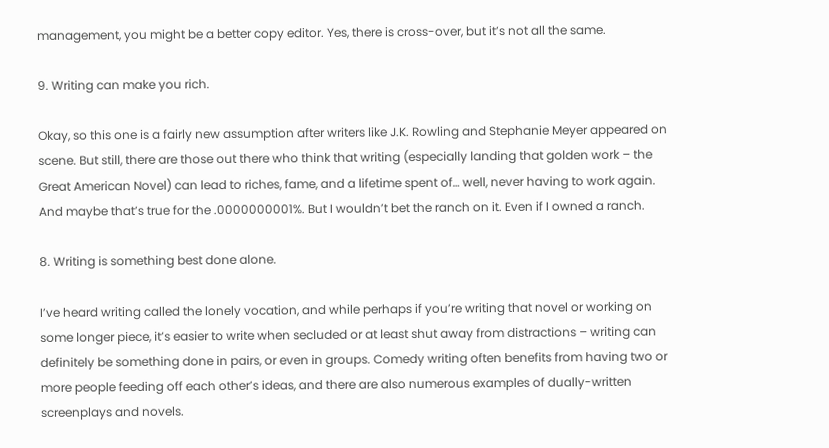management, you might be a better copy editor. Yes, there is cross-over, but it’s not all the same.

9. Writing can make you rich.

Okay, so this one is a fairly new assumption after writers like J.K. Rowling and Stephanie Meyer appeared on scene. But still, there are those out there who think that writing (especially landing that golden work – the Great American Novel) can lead to riches, fame, and a lifetime spent of… well, never having to work again. And maybe that’s true for the .0000000001%. But I wouldn’t bet the ranch on it. Even if I owned a ranch.

8. Writing is something best done alone.

I’ve heard writing called the lonely vocation, and while perhaps if you’re writing that novel or working on some longer piece, it’s easier to write when secluded or at least shut away from distractions – writing can definitely be something done in pairs, or even in groups. Comedy writing often benefits from having two or more people feeding off each other’s ideas, and there are also numerous examples of dually-written screenplays and novels.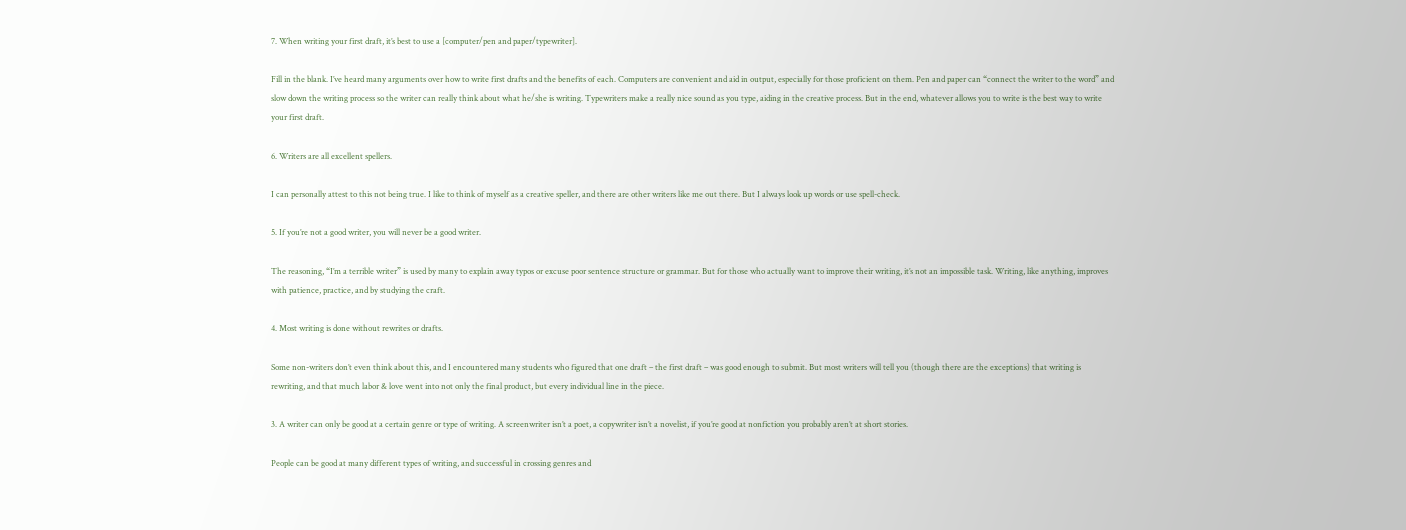7. When writing your first draft, it’s best to use a [computer/pen and paper/typewriter].

Fill in the blank. I’ve heard many arguments over how to write first drafts and the benefits of each. Computers are convenient and aid in output, especially for those proficient on them. Pen and paper can “connect the writer to the word” and slow down the writing process so the writer can really think about what he/she is writing. Typewriters make a really nice sound as you type, aiding in the creative process. But in the end, whatever allows you to write is the best way to write your first draft.

6. Writers are all excellent spellers.

I can personally attest to this not being true. I like to think of myself as a creative speller, and there are other writers like me out there. But I always look up words or use spell-check.

5. If you’re not a good writer, you will never be a good writer.

The reasoning, “I’m a terrible writer” is used by many to explain away typos or excuse poor sentence structure or grammar. But for those who actually want to improve their writing, it’s not an impossible task. Writing, like anything, improves with patience, practice, and by studying the craft.

4. Most writing is done without rewrites or drafts.

Some non-writers don’t even think about this, and I encountered many students who figured that one draft – the first draft – was good enough to submit. But most writers will tell you (though there are the exceptions) that writing is rewriting, and that much labor & love went into not only the final product, but every individual line in the piece.

3. A writer can only be good at a certain genre or type of writing. A screenwriter isn’t a poet, a copywriter isn’t a novelist, if you’re good at nonfiction you probably aren’t at short stories.

People can be good at many different types of writing, and successful in crossing genres and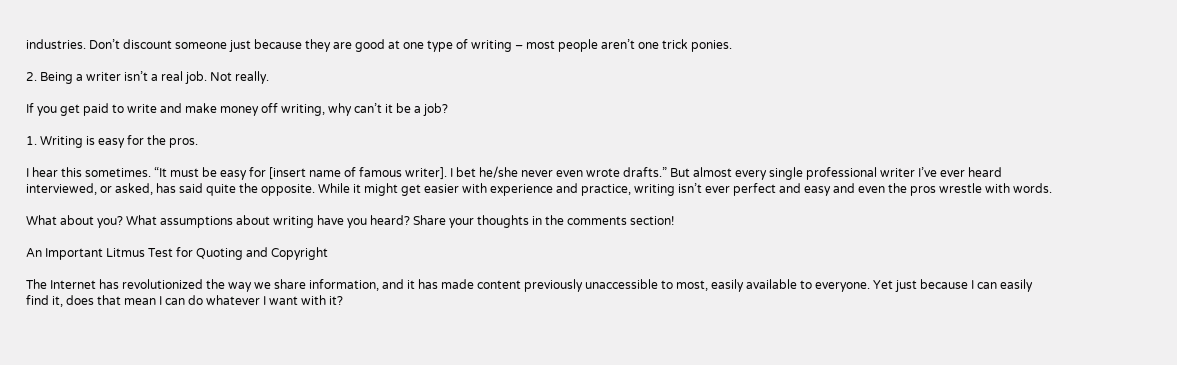industries. Don’t discount someone just because they are good at one type of writing – most people aren’t one trick ponies.

2. Being a writer isn’t a real job. Not really.

If you get paid to write and make money off writing, why can’t it be a job?

1. Writing is easy for the pros.

I hear this sometimes. “It must be easy for [insert name of famous writer]. I bet he/she never even wrote drafts.” But almost every single professional writer I’ve ever heard interviewed, or asked, has said quite the opposite. While it might get easier with experience and practice, writing isn’t ever perfect and easy and even the pros wrestle with words.

What about you? What assumptions about writing have you heard? Share your thoughts in the comments section!

An Important Litmus Test for Quoting and Copyright

The Internet has revolutionized the way we share information, and it has made content previously unaccessible to most, easily available to everyone. Yet just because I can easily find it, does that mean I can do whatever I want with it?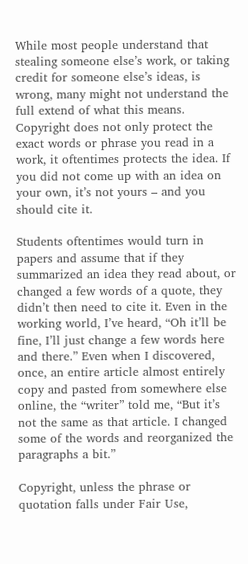While most people understand that stealing someone else’s work, or taking credit for someone else’s ideas, is wrong, many might not understand the full extend of what this means. Copyright does not only protect the exact words or phrase you read in a work, it oftentimes protects the idea. If you did not come up with an idea on your own, it’s not yours – and you should cite it.

Students oftentimes would turn in papers and assume that if they summarized an idea they read about, or changed a few words of a quote, they didn’t then need to cite it. Even in the working world, I’ve heard, “Oh it’ll be fine, I’ll just change a few words here and there.” Even when I discovered, once, an entire article almost entirely copy and pasted from somewhere else online, the “writer” told me, “But it’s not the same as that article. I changed some of the words and reorganized the paragraphs a bit.”

Copyright, unless the phrase or quotation falls under Fair Use,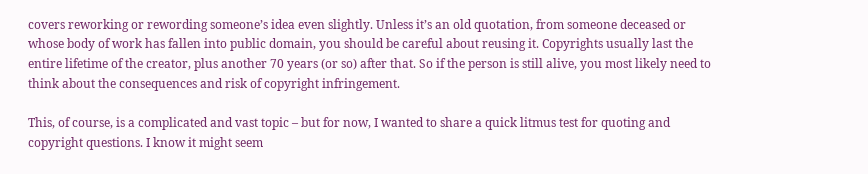covers reworking or rewording someone’s idea even slightly. Unless it’s an old quotation, from someone deceased or whose body of work has fallen into public domain, you should be careful about reusing it. Copyrights usually last the entire lifetime of the creator, plus another 70 years (or so) after that. So if the person is still alive, you most likely need to think about the consequences and risk of copyright infringement.

This, of course, is a complicated and vast topic – but for now, I wanted to share a quick litmus test for quoting and copyright questions. I know it might seem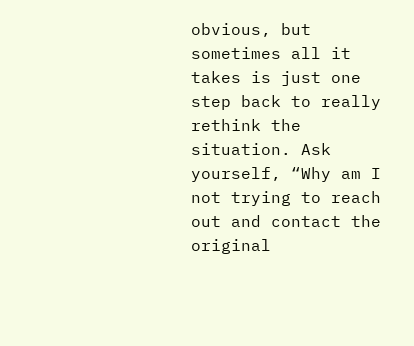obvious, but sometimes all it takes is just one step back to really rethink the situation. Ask yourself, “Why am I not trying to reach out and contact the original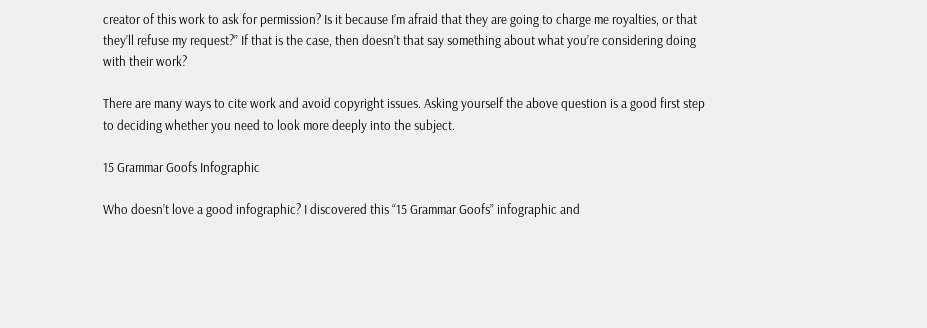creator of this work to ask for permission? Is it because I’m afraid that they are going to charge me royalties, or that they’ll refuse my request?” If that is the case, then doesn’t that say something about what you’re considering doing with their work?

There are many ways to cite work and avoid copyright issues. Asking yourself the above question is a good first step to deciding whether you need to look more deeply into the subject.

15 Grammar Goofs Infographic

Who doesn’t love a good infographic? I discovered this “15 Grammar Goofs” infographic and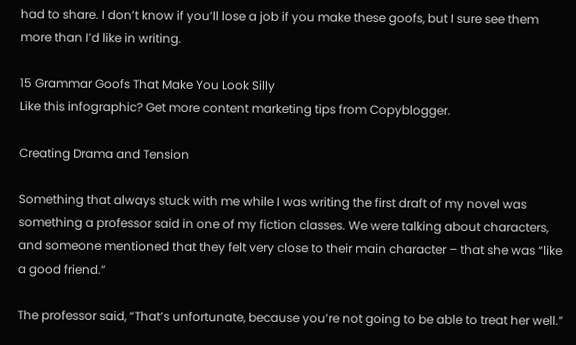had to share. I don’t know if you’ll lose a job if you make these goofs, but I sure see them more than I’d like in writing.

15 Grammar Goofs That Make You Look Silly
Like this infographic? Get more content marketing tips from Copyblogger.

Creating Drama and Tension

Something that always stuck with me while I was writing the first draft of my novel was something a professor said in one of my fiction classes. We were talking about characters, and someone mentioned that they felt very close to their main character – that she was “like a good friend.”

The professor said, “That’s unfortunate, because you’re not going to be able to treat her well.”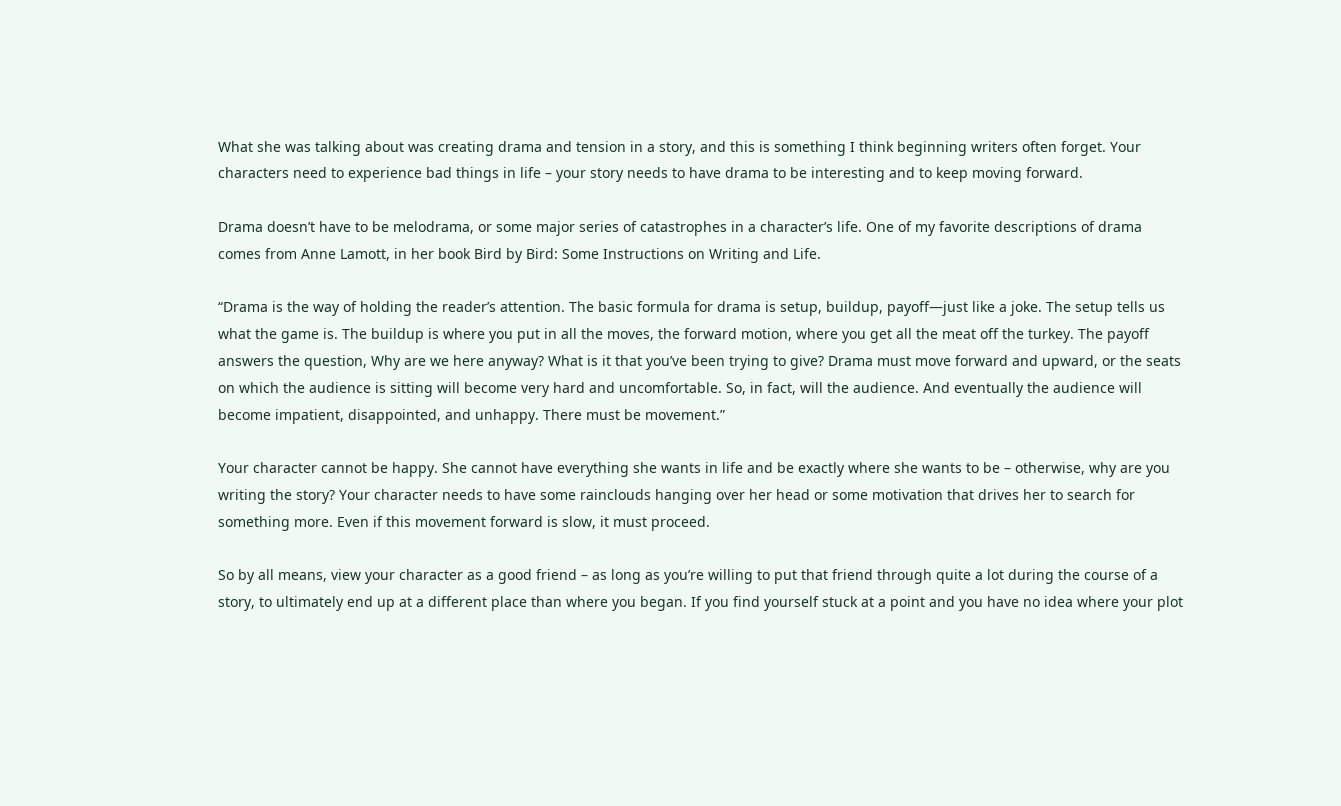What she was talking about was creating drama and tension in a story, and this is something I think beginning writers often forget. Your characters need to experience bad things in life – your story needs to have drama to be interesting and to keep moving forward.

Drama doesn’t have to be melodrama, or some major series of catastrophes in a character’s life. One of my favorite descriptions of drama comes from Anne Lamott, in her book Bird by Bird: Some Instructions on Writing and Life.

“Drama is the way of holding the reader’s attention. The basic formula for drama is setup, buildup, payoff—just like a joke. The setup tells us what the game is. The buildup is where you put in all the moves, the forward motion, where you get all the meat off the turkey. The payoff answers the question, Why are we here anyway? What is it that you’ve been trying to give? Drama must move forward and upward, or the seats on which the audience is sitting will become very hard and uncomfortable. So, in fact, will the audience. And eventually the audience will become impatient, disappointed, and unhappy. There must be movement.”

Your character cannot be happy. She cannot have everything she wants in life and be exactly where she wants to be – otherwise, why are you writing the story? Your character needs to have some rainclouds hanging over her head or some motivation that drives her to search for something more. Even if this movement forward is slow, it must proceed.

So by all means, view your character as a good friend – as long as you’re willing to put that friend through quite a lot during the course of a story, to ultimately end up at a different place than where you began. If you find yourself stuck at a point and you have no idea where your plot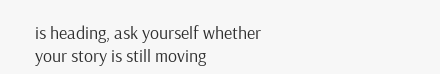is heading, ask yourself whether your story is still moving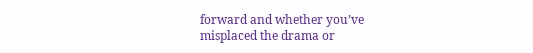forward and whether you’ve misplaced the drama or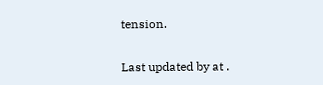tension.

Last updated by at .